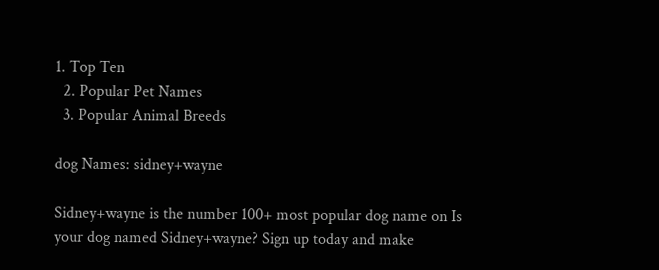1. Top Ten
  2. Popular Pet Names
  3. Popular Animal Breeds

dog Names: sidney+wayne

Sidney+wayne is the number 100+ most popular dog name on Is your dog named Sidney+wayne? Sign up today and make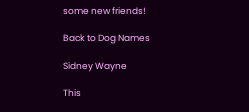some new friends!

Back to Dog Names

Sidney Wayne

This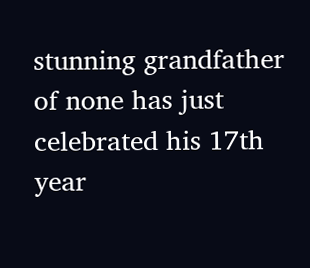stunning grandfather of none has just celebrated his 17th year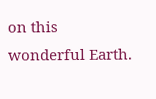on this wonderful Earth.